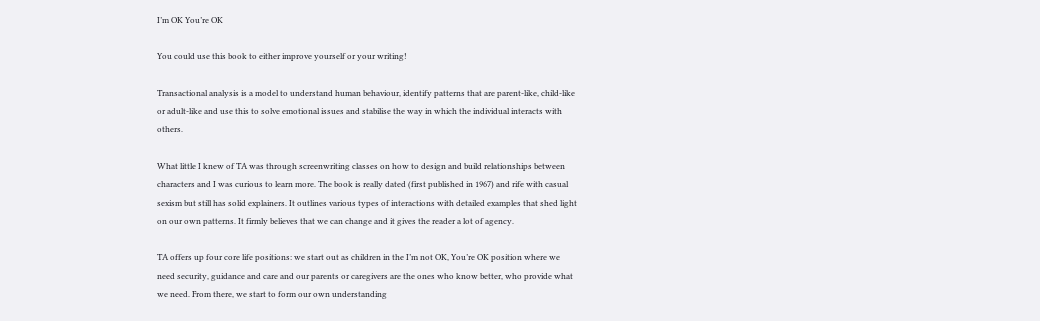I’m OK You’re OK

You could use this book to either improve yourself or your writing!

Transactional analysis is a model to understand human behaviour, identify patterns that are parent-like, child-like or adult-like and use this to solve emotional issues and stabilise the way in which the individual interacts with others.

What little I knew of TA was through screenwriting classes on how to design and build relationships between characters and I was curious to learn more. The book is really dated (first published in 1967) and rife with casual sexism but still has solid explainers. It outlines various types of interactions with detailed examples that shed light on our own patterns. It firmly believes that we can change and it gives the reader a lot of agency.

TA offers up four core life positions: we start out as children in the I’m not OK, You’re OK position where we need security, guidance and care and our parents or caregivers are the ones who know better, who provide what we need. From there, we start to form our own understanding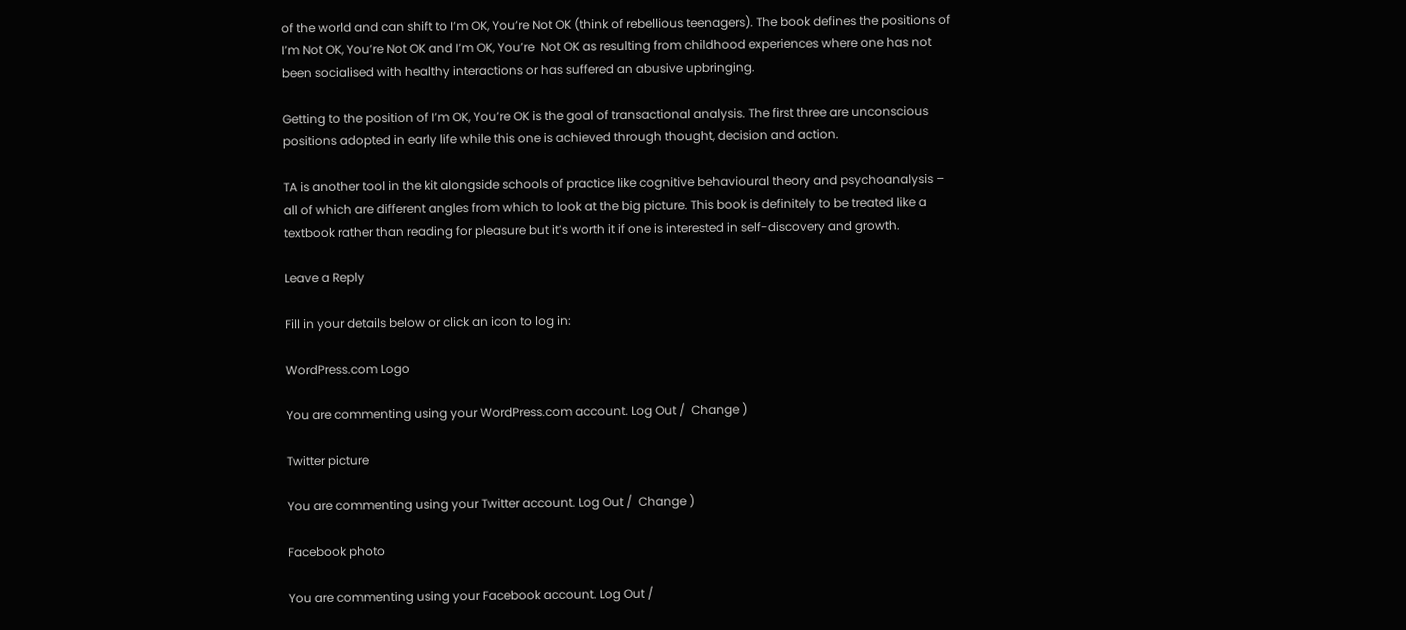of the world and can shift to I’m OK, You’re Not OK (think of rebellious teenagers). The book defines the positions of I’m Not OK, You’re Not OK and I’m OK, You’re  Not OK as resulting from childhood experiences where one has not been socialised with healthy interactions or has suffered an abusive upbringing.

Getting to the position of I’m OK, You’re OK is the goal of transactional analysis. The first three are unconscious positions adopted in early life while this one is achieved through thought, decision and action.

TA is another tool in the kit alongside schools of practice like cognitive behavioural theory and psychoanalysis – all of which are different angles from which to look at the big picture. This book is definitely to be treated like a textbook rather than reading for pleasure but it’s worth it if one is interested in self-discovery and growth.

Leave a Reply

Fill in your details below or click an icon to log in:

WordPress.com Logo

You are commenting using your WordPress.com account. Log Out /  Change )

Twitter picture

You are commenting using your Twitter account. Log Out /  Change )

Facebook photo

You are commenting using your Facebook account. Log Out /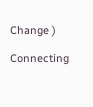Change )

Connecting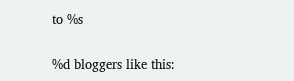to %s

%d bloggers like this: